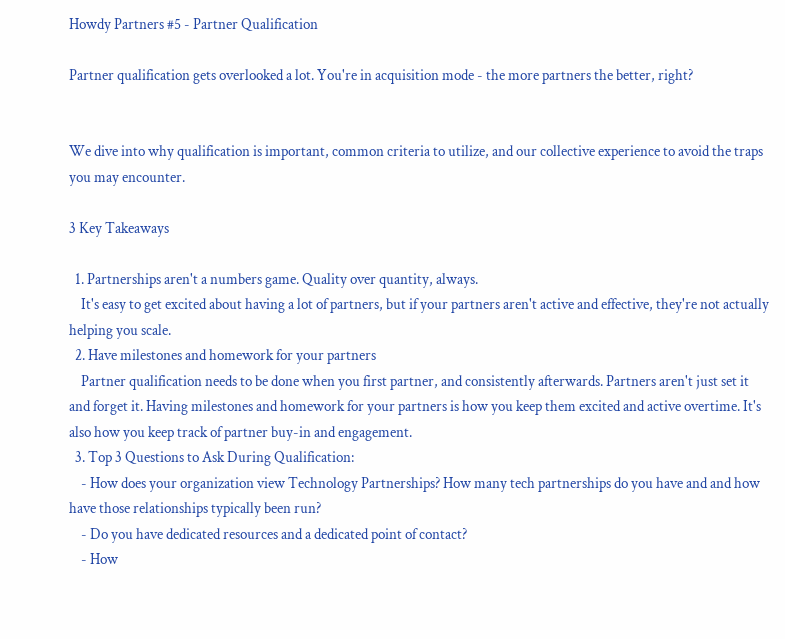Howdy Partners #5 - Partner Qualification

Partner qualification gets overlooked a lot. You're in acquisition mode - the more partners the better, right?


We dive into why qualification is important, common criteria to utilize, and our collective experience to avoid the traps you may encounter.

3 Key Takeaways

  1. Partnerships aren't a numbers game. Quality over quantity, always.
    It's easy to get excited about having a lot of partners, but if your partners aren't active and effective, they're not actually helping you scale.
  2. Have milestones and homework for your partners
    Partner qualification needs to be done when you first partner, and consistently afterwards. Partners aren't just set it and forget it. Having milestones and homework for your partners is how you keep them excited and active overtime. It's also how you keep track of partner buy-in and engagement.
  3. Top 3 Questions to Ask During Qualification:
    - How does your organization view Technology Partnerships? How many tech partnerships do you have and and how have those relationships typically been run?
    - Do you have dedicated resources and a dedicated point of contact?
    - How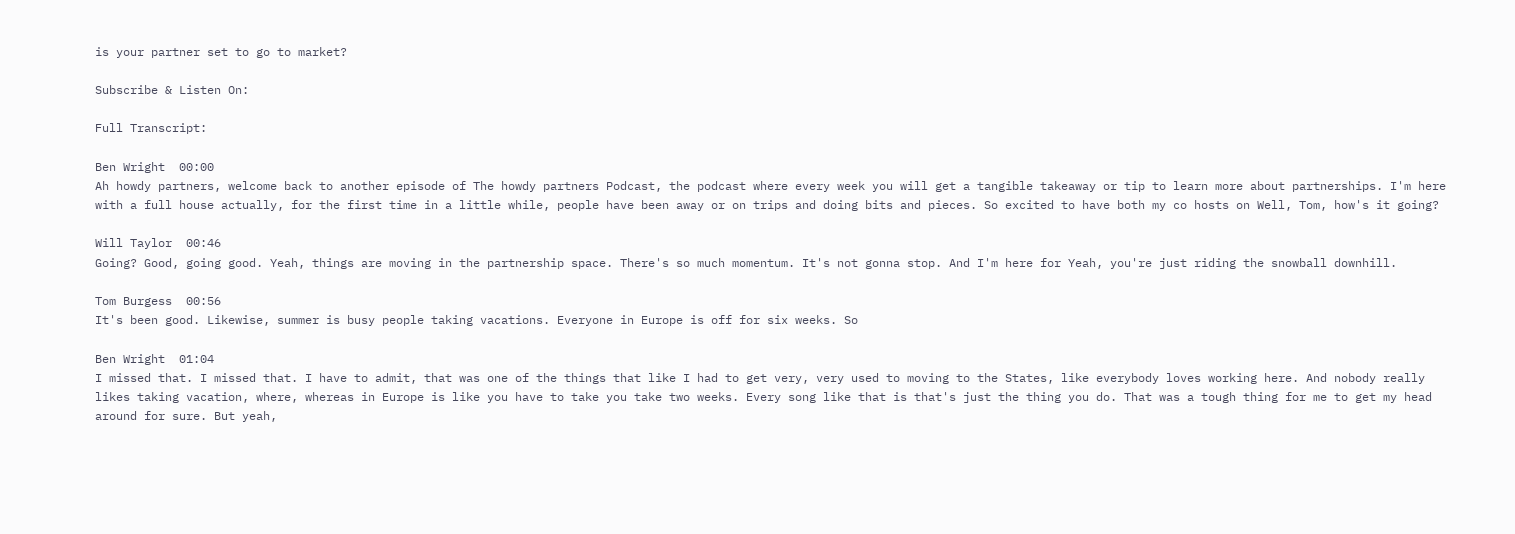is your partner set to go to market?

Subscribe & Listen On:

Full Transcript:

Ben Wright  00:00
Ah howdy partners, welcome back to another episode of The howdy partners Podcast, the podcast where every week you will get a tangible takeaway or tip to learn more about partnerships. I'm here with a full house actually, for the first time in a little while, people have been away or on trips and doing bits and pieces. So excited to have both my co hosts on Well, Tom, how's it going?

Will Taylor  00:46
Going? Good, going good. Yeah, things are moving in the partnership space. There's so much momentum. It's not gonna stop. And I'm here for Yeah, you're just riding the snowball downhill.

Tom Burgess  00:56
It's been good. Likewise, summer is busy people taking vacations. Everyone in Europe is off for six weeks. So

Ben Wright  01:04
I missed that. I missed that. I have to admit, that was one of the things that like I had to get very, very used to moving to the States, like everybody loves working here. And nobody really likes taking vacation, where, whereas in Europe is like you have to take you take two weeks. Every song like that is that's just the thing you do. That was a tough thing for me to get my head around for sure. But yeah,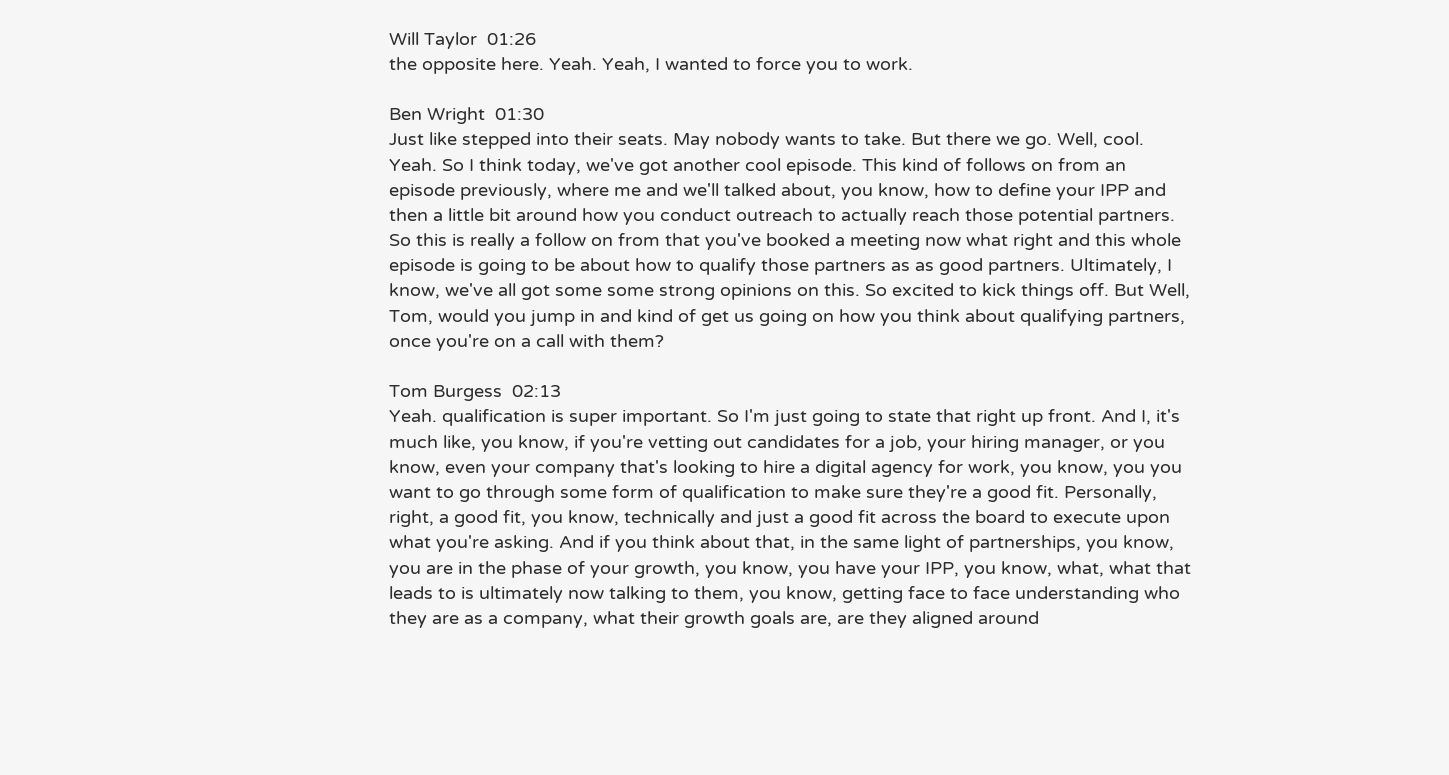Will Taylor  01:26
the opposite here. Yeah. Yeah, I wanted to force you to work.

Ben Wright  01:30
Just like stepped into their seats. May nobody wants to take. But there we go. Well, cool. Yeah. So I think today, we've got another cool episode. This kind of follows on from an episode previously, where me and we'll talked about, you know, how to define your IPP and then a little bit around how you conduct outreach to actually reach those potential partners. So this is really a follow on from that you've booked a meeting now what right and this whole episode is going to be about how to qualify those partners as as good partners. Ultimately, I know, we've all got some some strong opinions on this. So excited to kick things off. But Well, Tom, would you jump in and kind of get us going on how you think about qualifying partners, once you're on a call with them?

Tom Burgess  02:13
Yeah. qualification is super important. So I'm just going to state that right up front. And I, it's much like, you know, if you're vetting out candidates for a job, your hiring manager, or you know, even your company that's looking to hire a digital agency for work, you know, you you want to go through some form of qualification to make sure they're a good fit. Personally, right, a good fit, you know, technically and just a good fit across the board to execute upon what you're asking. And if you think about that, in the same light of partnerships, you know, you are in the phase of your growth, you know, you have your IPP, you know, what, what that leads to is ultimately now talking to them, you know, getting face to face understanding who they are as a company, what their growth goals are, are they aligned around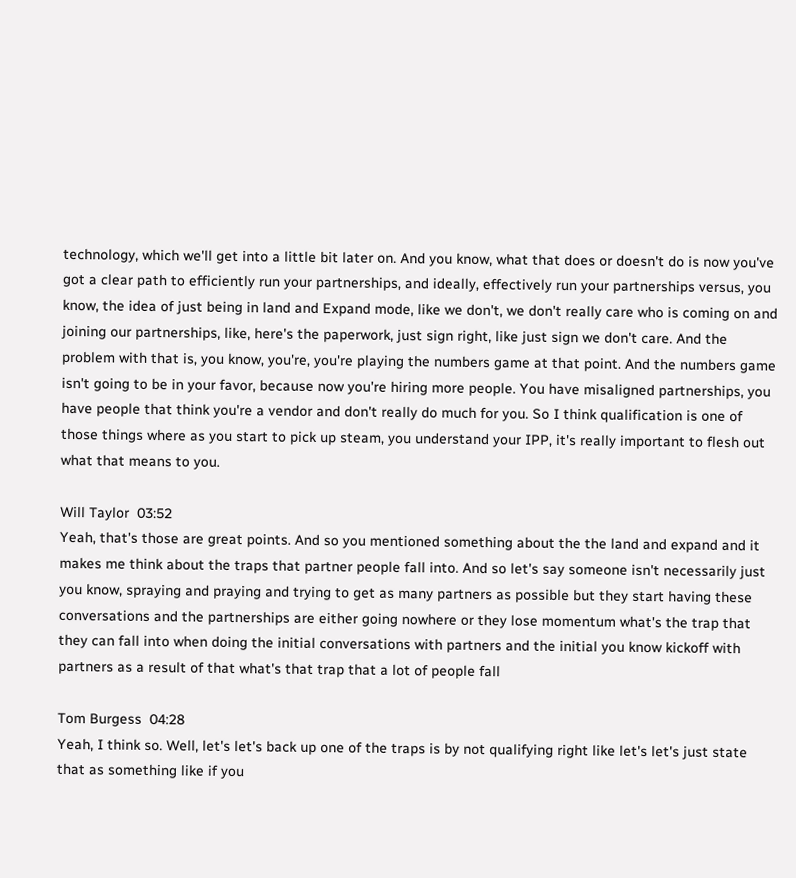technology, which we'll get into a little bit later on. And you know, what that does or doesn't do is now you've got a clear path to efficiently run your partnerships, and ideally, effectively run your partnerships versus, you know, the idea of just being in land and Expand mode, like we don't, we don't really care who is coming on and joining our partnerships, like, here's the paperwork, just sign right, like just sign we don't care. And the problem with that is, you know, you're, you're playing the numbers game at that point. And the numbers game isn't going to be in your favor, because now you're hiring more people. You have misaligned partnerships, you have people that think you're a vendor and don't really do much for you. So I think qualification is one of those things where as you start to pick up steam, you understand your IPP, it's really important to flesh out what that means to you.

Will Taylor  03:52
Yeah, that's those are great points. And so you mentioned something about the the land and expand and it makes me think about the traps that partner people fall into. And so let's say someone isn't necessarily just you know, spraying and praying and trying to get as many partners as possible but they start having these conversations and the partnerships are either going nowhere or they lose momentum what's the trap that they can fall into when doing the initial conversations with partners and the initial you know kickoff with partners as a result of that what's that trap that a lot of people fall

Tom Burgess  04:28
Yeah, I think so. Well, let's let's back up one of the traps is by not qualifying right like let's let's just state that as something like if you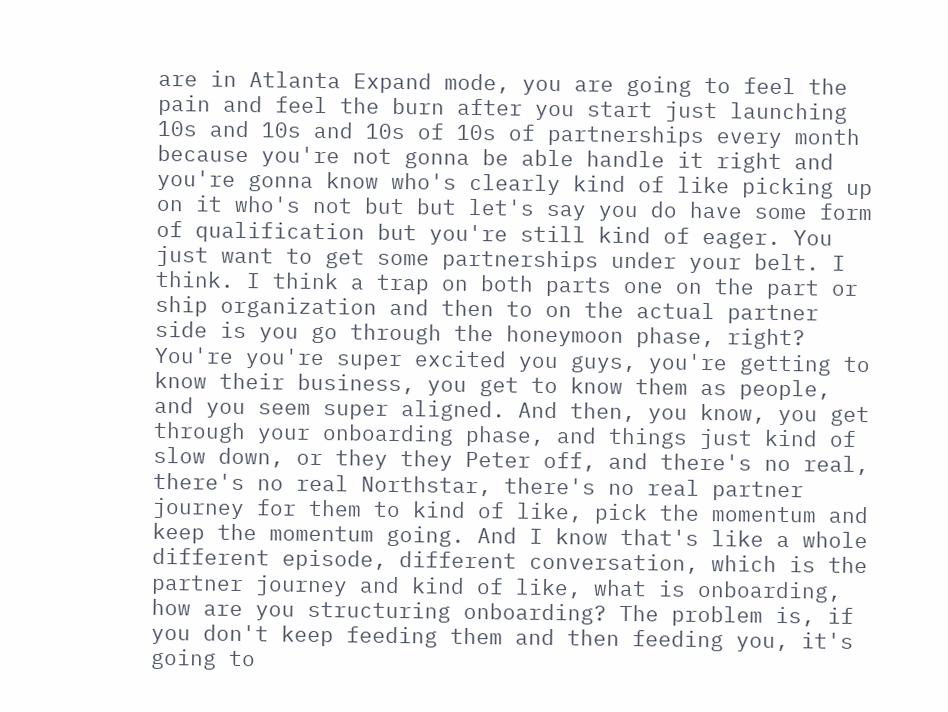are in Atlanta Expand mode, you are going to feel the pain and feel the burn after you start just launching 10s and 10s and 10s of 10s of partnerships every month because you're not gonna be able handle it right and you're gonna know who's clearly kind of like picking up on it who's not but but let's say you do have some form of qualification but you're still kind of eager. You just want to get some partnerships under your belt. I think. I think a trap on both parts one on the part or ship organization and then to on the actual partner side is you go through the honeymoon phase, right? You're you're super excited you guys, you're getting to know their business, you get to know them as people, and you seem super aligned. And then, you know, you get through your onboarding phase, and things just kind of slow down, or they they Peter off, and there's no real, there's no real Northstar, there's no real partner journey for them to kind of like, pick the momentum and keep the momentum going. And I know that's like a whole different episode, different conversation, which is the partner journey and kind of like, what is onboarding, how are you structuring onboarding? The problem is, if you don't keep feeding them and then feeding you, it's going to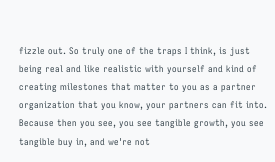fizzle out. So truly one of the traps I think, is just being real and like realistic with yourself and kind of creating milestones that matter to you as a partner organization that you know, your partners can fit into. Because then you see, you see tangible growth, you see tangible buy in, and we're not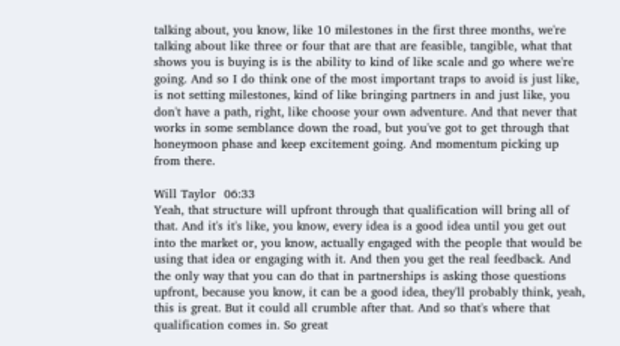talking about, you know, like 10 milestones in the first three months, we're talking about like three or four that are that are feasible, tangible, what that shows you is buying is is the ability to kind of like scale and go where we're going. And so I do think one of the most important traps to avoid is just like, is not setting milestones, kind of like bringing partners in and just like, you don't have a path, right, like choose your own adventure. And that never that works in some semblance down the road, but you've got to get through that honeymoon phase and keep excitement going. And momentum picking up from there.

Will Taylor  06:33
Yeah, that structure will upfront through that qualification will bring all of that. And it's it's like, you know, every idea is a good idea until you get out into the market or, you know, actually engaged with the people that would be using that idea or engaging with it. And then you get the real feedback. And the only way that you can do that in partnerships is asking those questions upfront, because you know, it can be a good idea, they'll probably think, yeah, this is great. But it could all crumble after that. And so that's where that qualification comes in. So great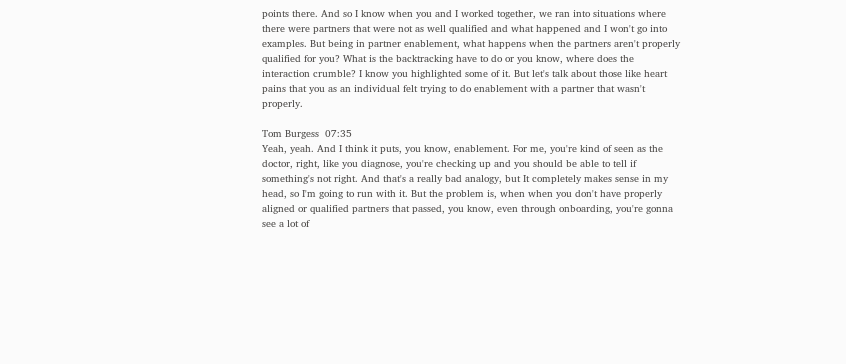points there. And so I know when you and I worked together, we ran into situations where there were partners that were not as well qualified and what happened and I won't go into examples. But being in partner enablement, what happens when the partners aren't properly qualified for you? What is the backtracking have to do or you know, where does the interaction crumble? I know you highlighted some of it. But let's talk about those like heart pains that you as an individual felt trying to do enablement with a partner that wasn't properly.

Tom Burgess  07:35
Yeah, yeah. And I think it puts, you know, enablement. For me, you're kind of seen as the doctor, right, like you diagnose, you're checking up and you should be able to tell if something's not right. And that's a really bad analogy, but It completely makes sense in my head, so I'm going to run with it. But the problem is, when when you don't have properly aligned or qualified partners that passed, you know, even through onboarding, you're gonna see a lot of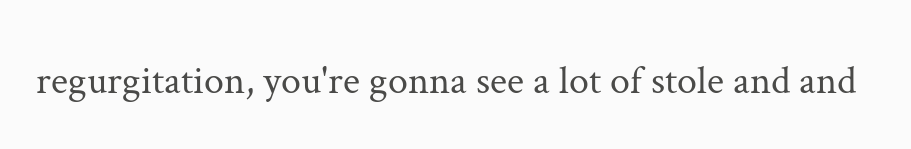regurgitation, you're gonna see a lot of stole and and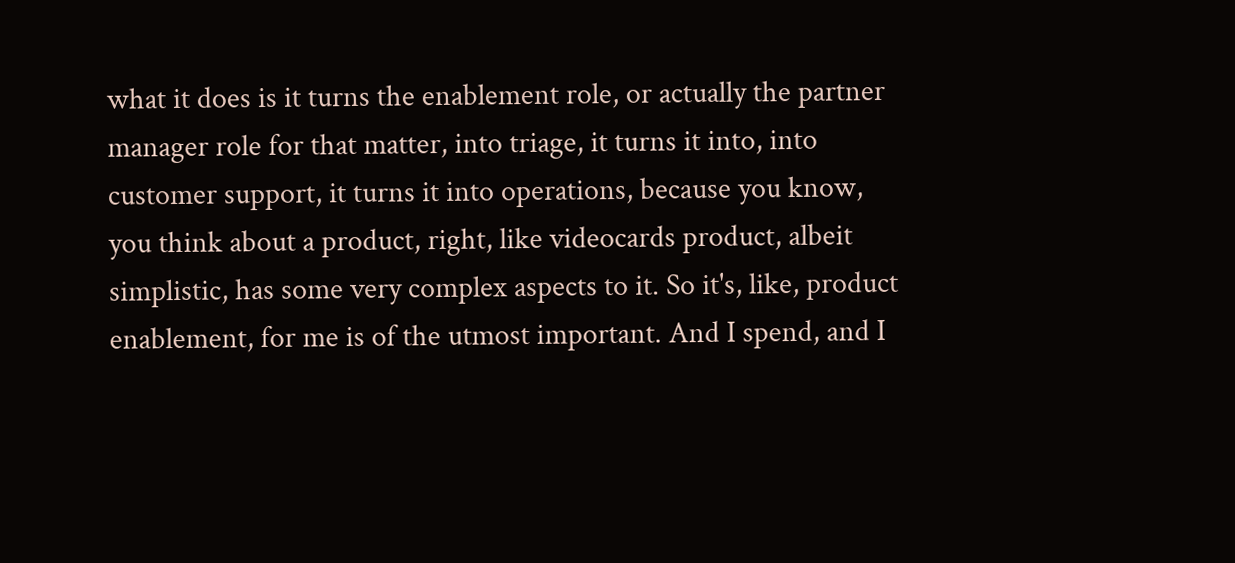what it does is it turns the enablement role, or actually the partner manager role for that matter, into triage, it turns it into, into customer support, it turns it into operations, because you know, you think about a product, right, like videocards product, albeit simplistic, has some very complex aspects to it. So it's, like, product enablement, for me is of the utmost important. And I spend, and I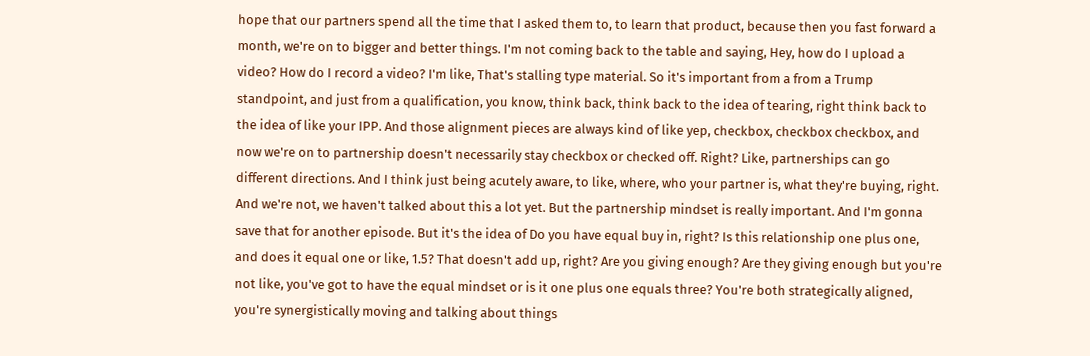hope that our partners spend all the time that I asked them to, to learn that product, because then you fast forward a month, we're on to bigger and better things. I'm not coming back to the table and saying, Hey, how do I upload a video? How do I record a video? I'm like, That's stalling type material. So it's important from a from a Trump standpoint, and just from a qualification, you know, think back, think back to the idea of tearing, right think back to the idea of like your IPP. And those alignment pieces are always kind of like yep, checkbox, checkbox checkbox, and now we're on to partnership doesn't necessarily stay checkbox or checked off. Right? Like, partnerships can go different directions. And I think just being acutely aware, to like, where, who your partner is, what they're buying, right. And we're not, we haven't talked about this a lot yet. But the partnership mindset is really important. And I'm gonna save that for another episode. But it's the idea of Do you have equal buy in, right? Is this relationship one plus one, and does it equal one or like, 1.5? That doesn't add up, right? Are you giving enough? Are they giving enough but you're not like, you've got to have the equal mindset or is it one plus one equals three? You're both strategically aligned, you're synergistically moving and talking about things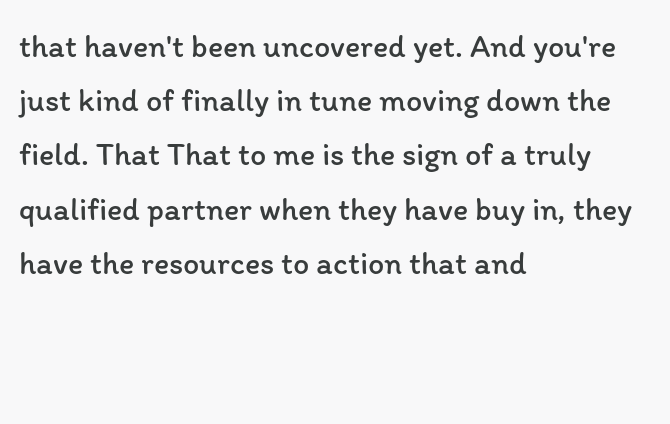that haven't been uncovered yet. And you're just kind of finally in tune moving down the field. That That to me is the sign of a truly qualified partner when they have buy in, they have the resources to action that and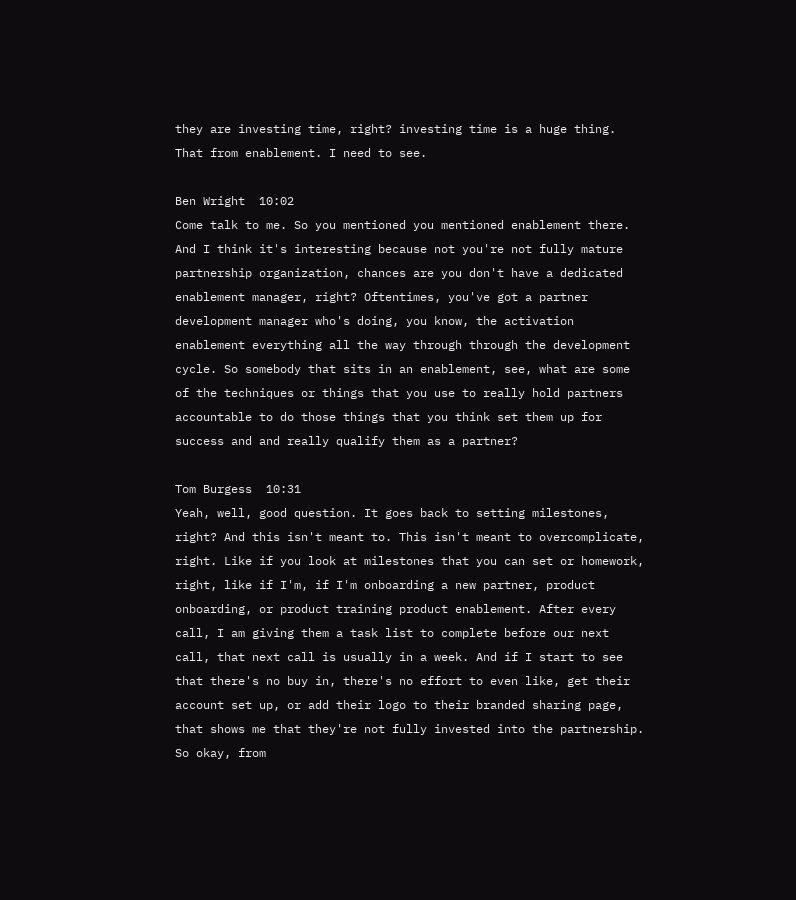they are investing time, right? investing time is a huge thing. That from enablement. I need to see.

Ben Wright  10:02
Come talk to me. So you mentioned you mentioned enablement there. And I think it's interesting because not you're not fully mature partnership organization, chances are you don't have a dedicated enablement manager, right? Oftentimes, you've got a partner development manager who's doing, you know, the activation enablement everything all the way through through the development cycle. So somebody that sits in an enablement, see, what are some of the techniques or things that you use to really hold partners accountable to do those things that you think set them up for success and and really qualify them as a partner?

Tom Burgess  10:31
Yeah, well, good question. It goes back to setting milestones, right? And this isn't meant to. This isn't meant to overcomplicate, right. Like if you look at milestones that you can set or homework, right, like if I'm, if I'm onboarding a new partner, product onboarding, or product training product enablement. After every call, I am giving them a task list to complete before our next call, that next call is usually in a week. And if I start to see that there's no buy in, there's no effort to even like, get their account set up, or add their logo to their branded sharing page, that shows me that they're not fully invested into the partnership. So okay, from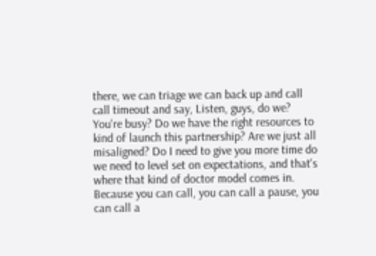there, we can triage we can back up and call call timeout and say, Listen, guys, do we? You're busy? Do we have the right resources to kind of launch this partnership? Are we just all misaligned? Do I need to give you more time do we need to level set on expectations, and that's where that kind of doctor model comes in. Because you can call, you can call a pause, you can call a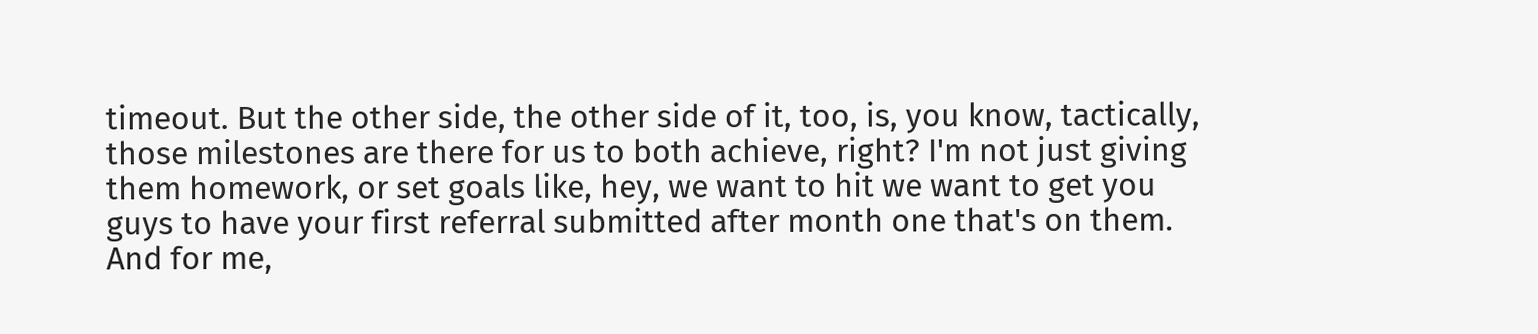timeout. But the other side, the other side of it, too, is, you know, tactically, those milestones are there for us to both achieve, right? I'm not just giving them homework, or set goals like, hey, we want to hit we want to get you guys to have your first referral submitted after month one that's on them. And for me,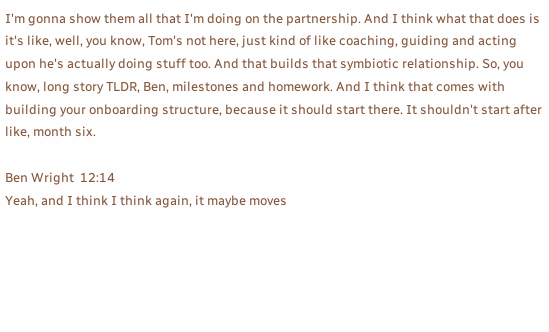I'm gonna show them all that I'm doing on the partnership. And I think what that does is it's like, well, you know, Tom's not here, just kind of like coaching, guiding and acting upon he's actually doing stuff too. And that builds that symbiotic relationship. So, you know, long story TLDR, Ben, milestones and homework. And I think that comes with building your onboarding structure, because it should start there. It shouldn't start after like, month six.

Ben Wright  12:14
Yeah, and I think I think again, it maybe moves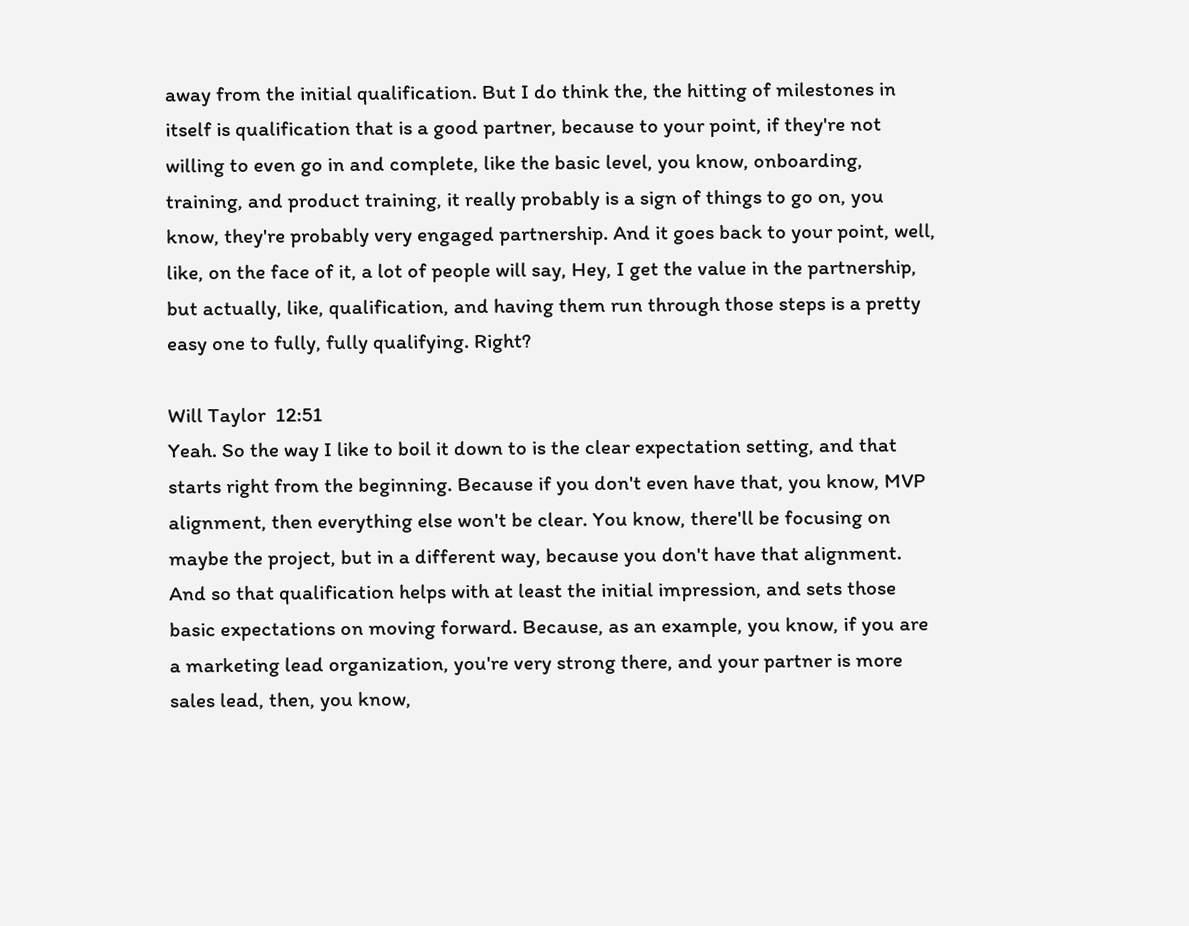away from the initial qualification. But I do think the, the hitting of milestones in itself is qualification that is a good partner, because to your point, if they're not willing to even go in and complete, like the basic level, you know, onboarding, training, and product training, it really probably is a sign of things to go on, you know, they're probably very engaged partnership. And it goes back to your point, well, like, on the face of it, a lot of people will say, Hey, I get the value in the partnership, but actually, like, qualification, and having them run through those steps is a pretty easy one to fully, fully qualifying. Right?

Will Taylor  12:51
Yeah. So the way I like to boil it down to is the clear expectation setting, and that starts right from the beginning. Because if you don't even have that, you know, MVP alignment, then everything else won't be clear. You know, there'll be focusing on maybe the project, but in a different way, because you don't have that alignment. And so that qualification helps with at least the initial impression, and sets those basic expectations on moving forward. Because, as an example, you know, if you are a marketing lead organization, you're very strong there, and your partner is more sales lead, then, you know,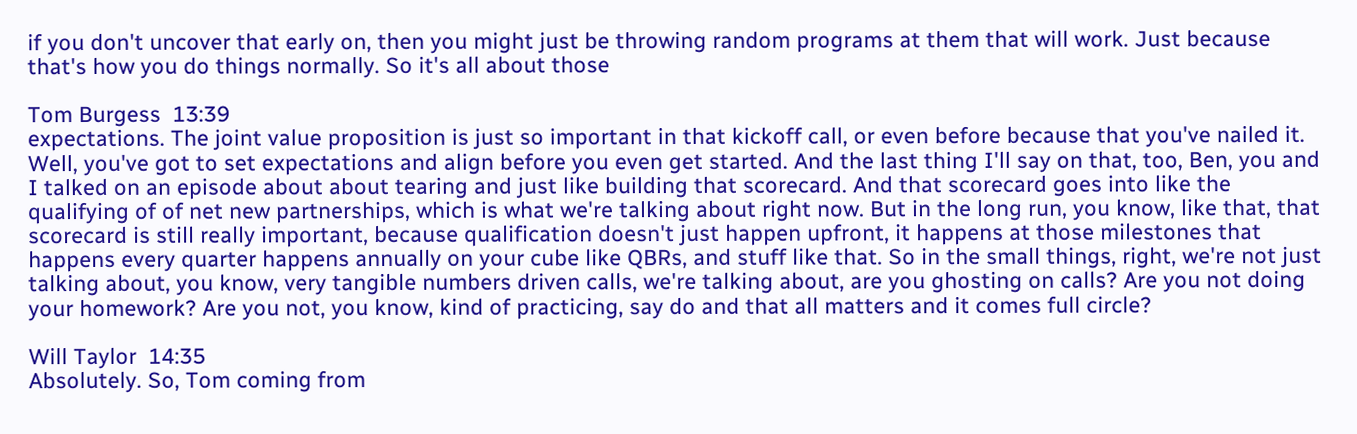if you don't uncover that early on, then you might just be throwing random programs at them that will work. Just because that's how you do things normally. So it's all about those

Tom Burgess  13:39
expectations. The joint value proposition is just so important in that kickoff call, or even before because that you've nailed it. Well, you've got to set expectations and align before you even get started. And the last thing I'll say on that, too, Ben, you and I talked on an episode about about tearing and just like building that scorecard. And that scorecard goes into like the qualifying of of net new partnerships, which is what we're talking about right now. But in the long run, you know, like that, that scorecard is still really important, because qualification doesn't just happen upfront, it happens at those milestones that happens every quarter happens annually on your cube like QBRs, and stuff like that. So in the small things, right, we're not just talking about, you know, very tangible numbers driven calls, we're talking about, are you ghosting on calls? Are you not doing your homework? Are you not, you know, kind of practicing, say do and that all matters and it comes full circle?

Will Taylor  14:35
Absolutely. So, Tom coming from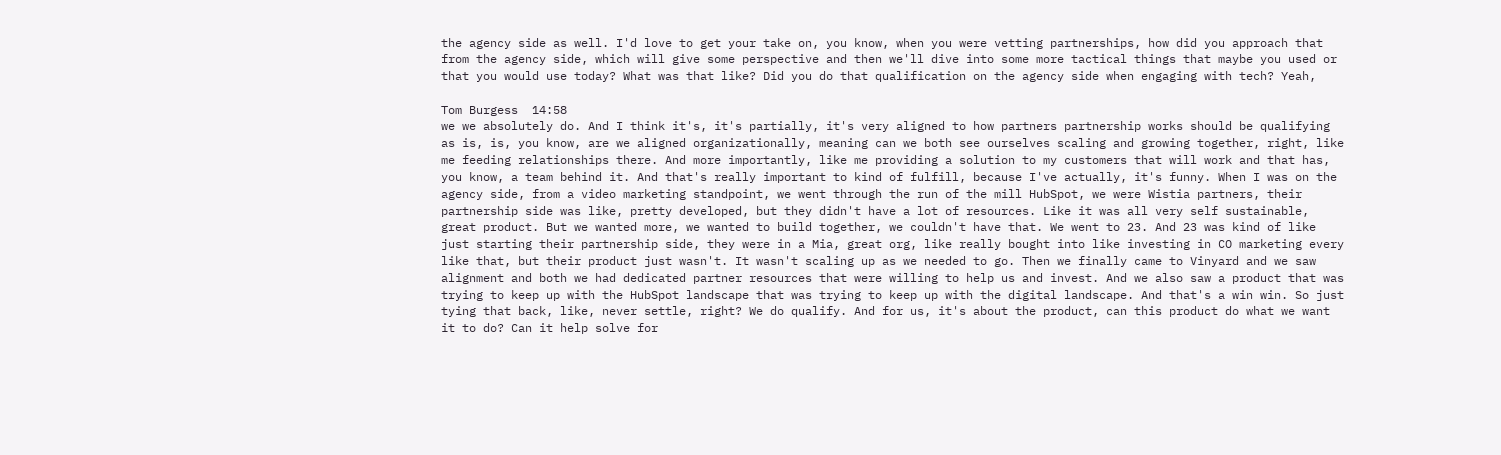the agency side as well. I'd love to get your take on, you know, when you were vetting partnerships, how did you approach that from the agency side, which will give some perspective and then we'll dive into some more tactical things that maybe you used or that you would use today? What was that like? Did you do that qualification on the agency side when engaging with tech? Yeah,

Tom Burgess  14:58
we we absolutely do. And I think it's, it's partially, it's very aligned to how partners partnership works should be qualifying as is, is, you know, are we aligned organizationally, meaning can we both see ourselves scaling and growing together, right, like me feeding relationships there. And more importantly, like me providing a solution to my customers that will work and that has, you know, a team behind it. And that's really important to kind of fulfill, because I've actually, it's funny. When I was on the agency side, from a video marketing standpoint, we went through the run of the mill HubSpot, we were Wistia partners, their partnership side was like, pretty developed, but they didn't have a lot of resources. Like it was all very self sustainable, great product. But we wanted more, we wanted to build together, we couldn't have that. We went to 23. And 23 was kind of like just starting their partnership side, they were in a Mia, great org, like really bought into like investing in CO marketing every like that, but their product just wasn't. It wasn't scaling up as we needed to go. Then we finally came to Vinyard and we saw alignment and both we had dedicated partner resources that were willing to help us and invest. And we also saw a product that was trying to keep up with the HubSpot landscape that was trying to keep up with the digital landscape. And that's a win win. So just tying that back, like, never settle, right? We do qualify. And for us, it's about the product, can this product do what we want it to do? Can it help solve for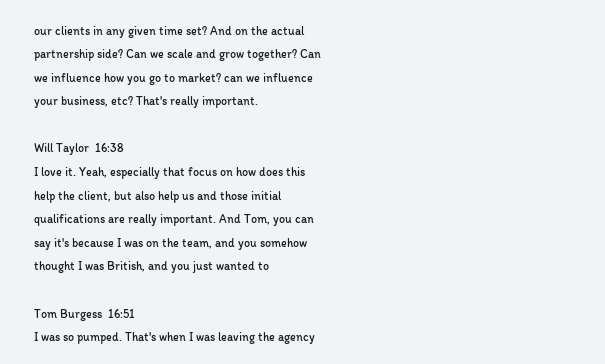our clients in any given time set? And on the actual partnership side? Can we scale and grow together? Can we influence how you go to market? can we influence your business, etc? That's really important.

Will Taylor  16:38
I love it. Yeah, especially that focus on how does this help the client, but also help us and those initial qualifications are really important. And Tom, you can say it's because I was on the team, and you somehow thought I was British, and you just wanted to

Tom Burgess  16:51
I was so pumped. That's when I was leaving the agency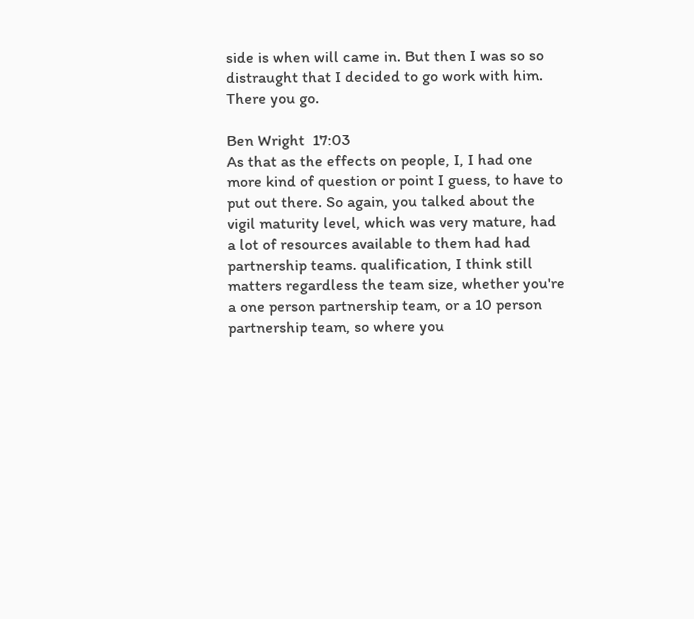side is when will came in. But then I was so so distraught that I decided to go work with him. There you go.

Ben Wright  17:03
As that as the effects on people, I, I had one more kind of question or point I guess, to have to put out there. So again, you talked about the vigil maturity level, which was very mature, had a lot of resources available to them had had partnership teams. qualification, I think still matters regardless the team size, whether you're a one person partnership team, or a 10 person partnership team, so where you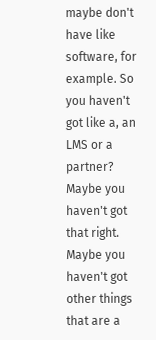maybe don't have like software, for example. So you haven't got like a, an LMS or a partner? Maybe you haven't got that right. Maybe you haven't got other things that are a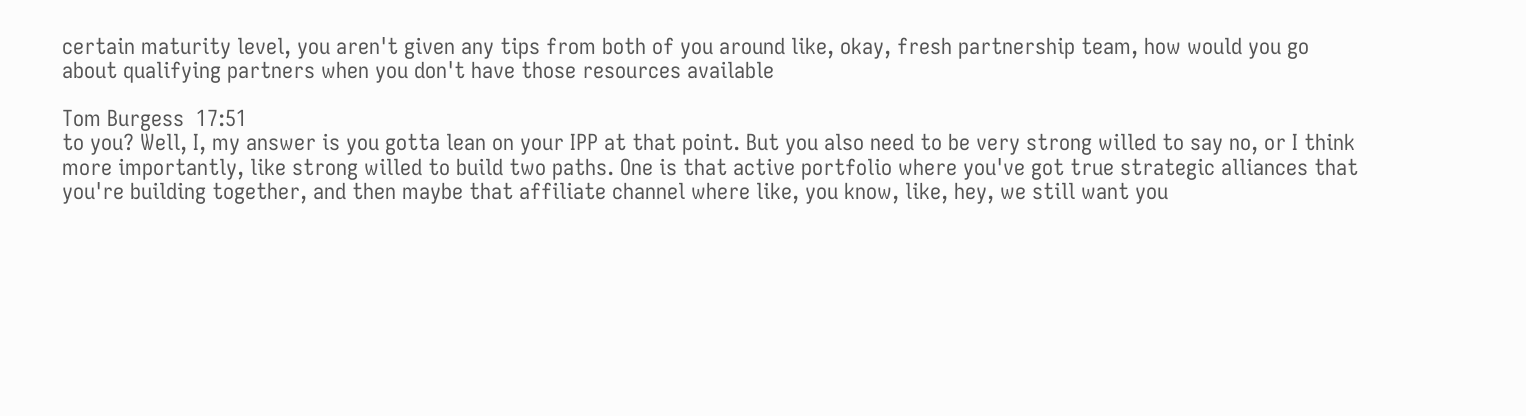certain maturity level, you aren't given any tips from both of you around like, okay, fresh partnership team, how would you go about qualifying partners when you don't have those resources available

Tom Burgess  17:51
to you? Well, I, my answer is you gotta lean on your IPP at that point. But you also need to be very strong willed to say no, or I think more importantly, like strong willed to build two paths. One is that active portfolio where you've got true strategic alliances that you're building together, and then maybe that affiliate channel where like, you know, like, hey, we still want you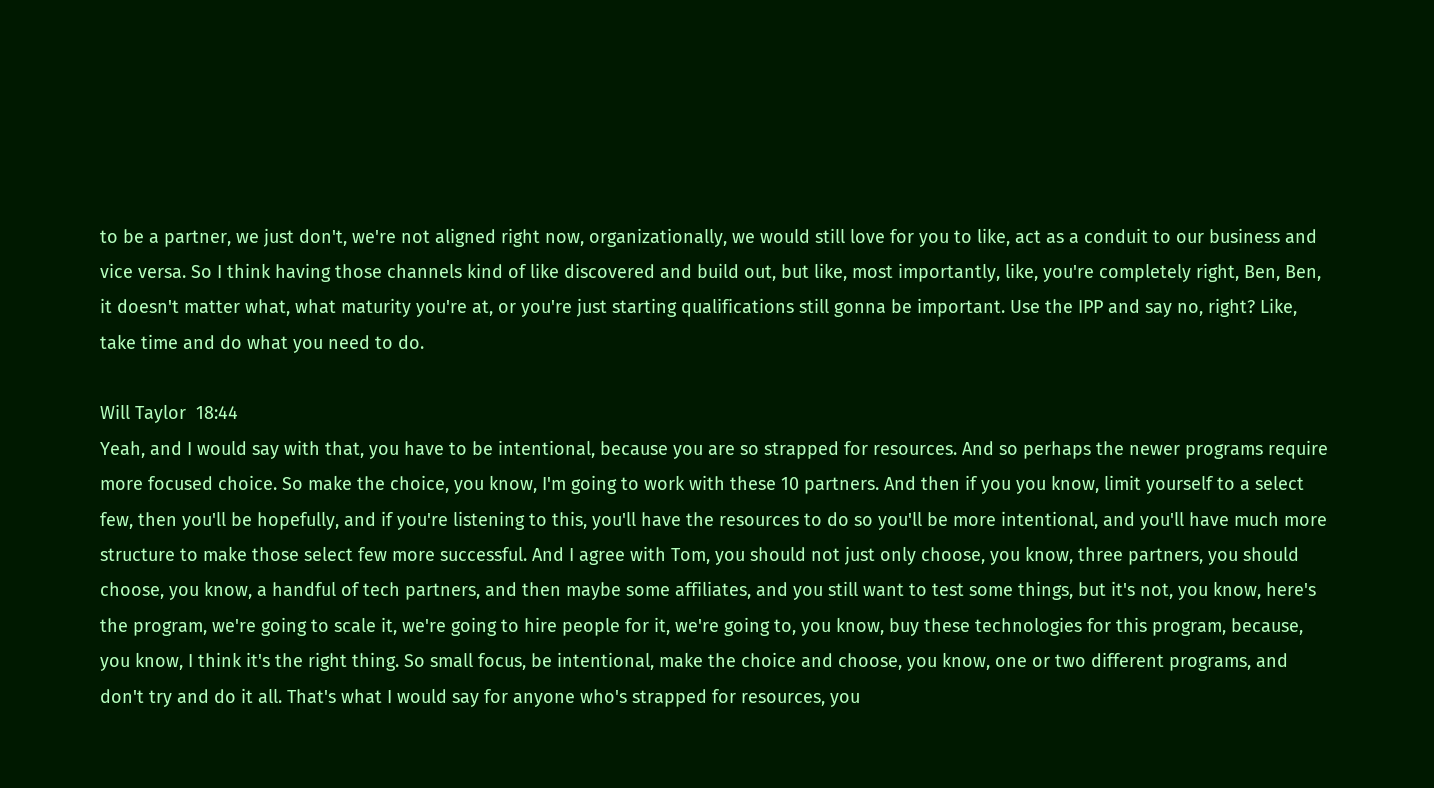to be a partner, we just don't, we're not aligned right now, organizationally, we would still love for you to like, act as a conduit to our business and vice versa. So I think having those channels kind of like discovered and build out, but like, most importantly, like, you're completely right, Ben, Ben, it doesn't matter what, what maturity you're at, or you're just starting qualifications still gonna be important. Use the IPP and say no, right? Like, take time and do what you need to do.

Will Taylor  18:44
Yeah, and I would say with that, you have to be intentional, because you are so strapped for resources. And so perhaps the newer programs require more focused choice. So make the choice, you know, I'm going to work with these 10 partners. And then if you you know, limit yourself to a select few, then you'll be hopefully, and if you're listening to this, you'll have the resources to do so you'll be more intentional, and you'll have much more structure to make those select few more successful. And I agree with Tom, you should not just only choose, you know, three partners, you should choose, you know, a handful of tech partners, and then maybe some affiliates, and you still want to test some things, but it's not, you know, here's the program, we're going to scale it, we're going to hire people for it, we're going to, you know, buy these technologies for this program, because, you know, I think it's the right thing. So small focus, be intentional, make the choice and choose, you know, one or two different programs, and don't try and do it all. That's what I would say for anyone who's strapped for resources, you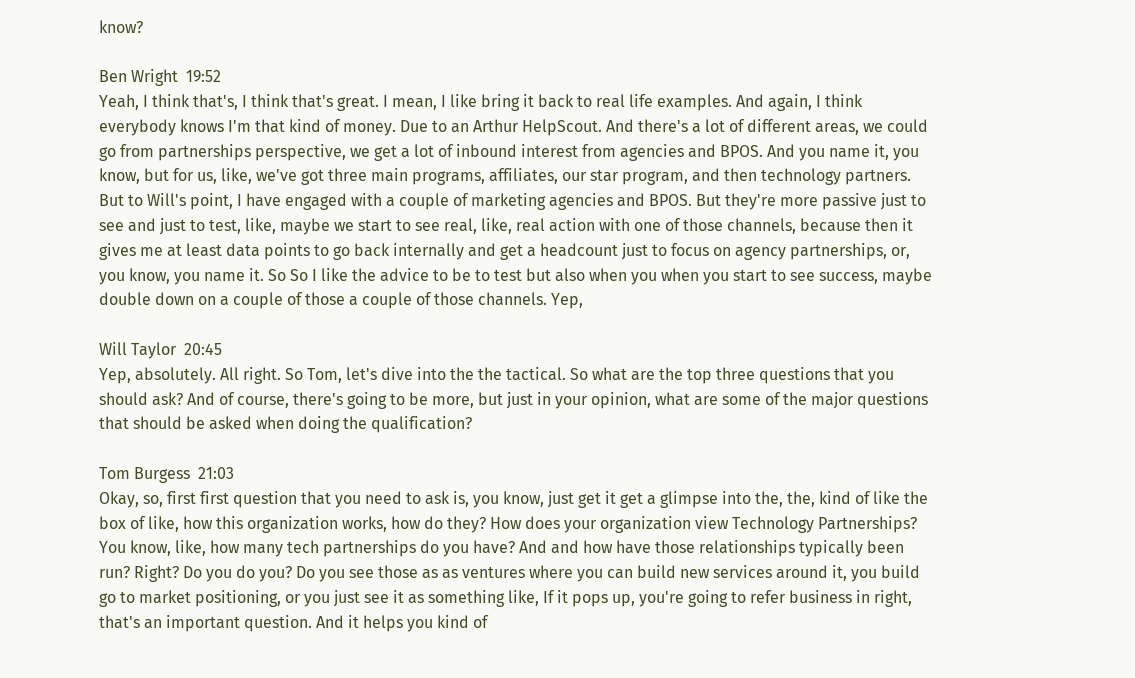know?

Ben Wright  19:52
Yeah, I think that's, I think that's great. I mean, I like bring it back to real life examples. And again, I think everybody knows I'm that kind of money. Due to an Arthur HelpScout. And there's a lot of different areas, we could go from partnerships perspective, we get a lot of inbound interest from agencies and BPOS. And you name it, you know, but for us, like, we've got three main programs, affiliates, our star program, and then technology partners. But to Will's point, I have engaged with a couple of marketing agencies and BPOS. But they're more passive just to see and just to test, like, maybe we start to see real, like, real action with one of those channels, because then it gives me at least data points to go back internally and get a headcount just to focus on agency partnerships, or, you know, you name it. So So I like the advice to be to test but also when you when you start to see success, maybe double down on a couple of those a couple of those channels. Yep,

Will Taylor  20:45
Yep, absolutely. All right. So Tom, let's dive into the the tactical. So what are the top three questions that you should ask? And of course, there's going to be more, but just in your opinion, what are some of the major questions that should be asked when doing the qualification?

Tom Burgess  21:03
Okay, so, first first question that you need to ask is, you know, just get it get a glimpse into the, the, kind of like the box of like, how this organization works, how do they? How does your organization view Technology Partnerships? You know, like, how many tech partnerships do you have? And and how have those relationships typically been run? Right? Do you do you? Do you see those as as ventures where you can build new services around it, you build go to market positioning, or you just see it as something like, If it pops up, you're going to refer business in right, that's an important question. And it helps you kind of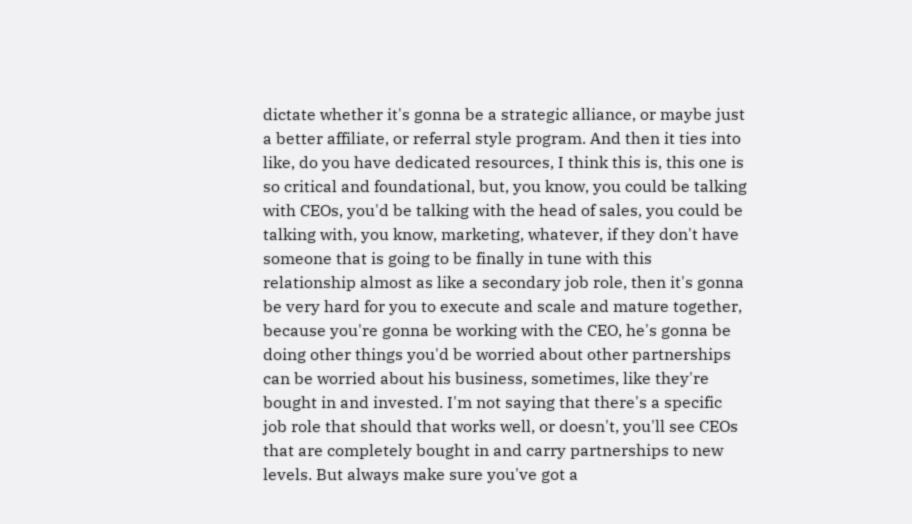dictate whether it's gonna be a strategic alliance, or maybe just a better affiliate, or referral style program. And then it ties into like, do you have dedicated resources, I think this is, this one is so critical and foundational, but, you know, you could be talking with CEOs, you'd be talking with the head of sales, you could be talking with, you know, marketing, whatever, if they don't have someone that is going to be finally in tune with this relationship almost as like a secondary job role, then it's gonna be very hard for you to execute and scale and mature together, because you're gonna be working with the CEO, he's gonna be doing other things you'd be worried about other partnerships can be worried about his business, sometimes, like they're bought in and invested. I'm not saying that there's a specific job role that should that works well, or doesn't, you'll see CEOs that are completely bought in and carry partnerships to new levels. But always make sure you've got a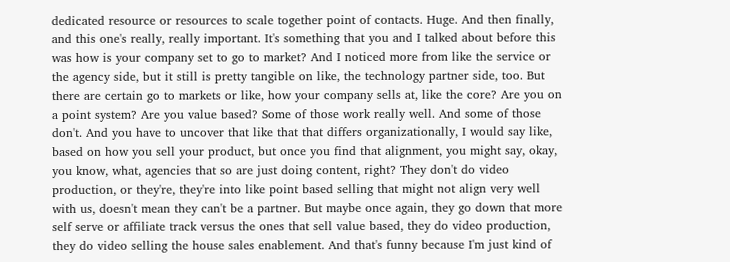dedicated resource or resources to scale together point of contacts. Huge. And then finally, and this one's really, really important. It's something that you and I talked about before this was how is your company set to go to market? And I noticed more from like the service or the agency side, but it still is pretty tangible on like, the technology partner side, too. But there are certain go to markets or like, how your company sells at, like the core? Are you on a point system? Are you value based? Some of those work really well. And some of those don't. And you have to uncover that like that that differs organizationally, I would say like, based on how you sell your product, but once you find that alignment, you might say, okay, you know, what, agencies that so are just doing content, right? They don't do video production, or they're, they're into like point based selling that might not align very well with us, doesn't mean they can't be a partner. But maybe once again, they go down that more self serve or affiliate track versus the ones that sell value based, they do video production, they do video selling the house sales enablement. And that's funny because I'm just kind of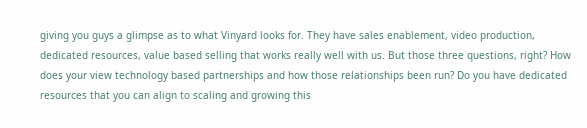giving you guys a glimpse as to what Vinyard looks for. They have sales enablement, video production, dedicated resources, value based selling that works really well with us. But those three questions, right? How does your view technology based partnerships and how those relationships been run? Do you have dedicated resources that you can align to scaling and growing this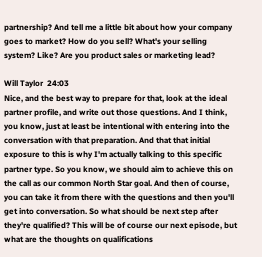partnership? And tell me a little bit about how your company goes to market? How do you sell? What's your selling system? Like? Are you product sales or marketing lead?

Will Taylor  24:03
Nice, and the best way to prepare for that, look at the ideal partner profile, and write out those questions. And I think, you know, just at least be intentional with entering into the conversation with that preparation. And that that initial exposure to this is why I'm actually talking to this specific partner type. So you know, we should aim to achieve this on the call as our common North Star goal. And then of course, you can take it from there with the questions and then you'll get into conversation. So what should be next step after they're qualified? This will be of course our next episode, but what are the thoughts on qualifications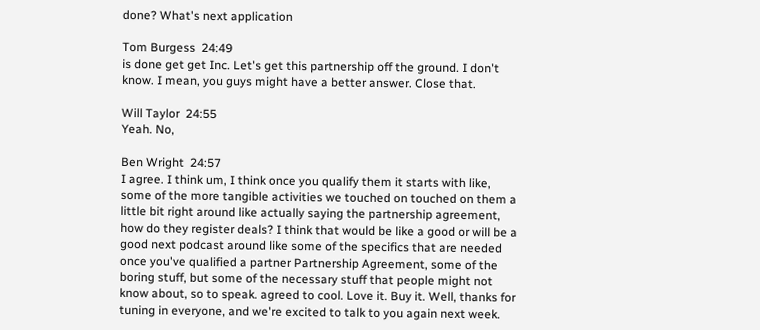done? What's next application

Tom Burgess  24:49
is done get get Inc. Let's get this partnership off the ground. I don't know. I mean, you guys might have a better answer. Close that.

Will Taylor  24:55
Yeah. No,

Ben Wright  24:57
I agree. I think um, I think once you qualify them it starts with like, some of the more tangible activities we touched on touched on them a little bit right around like actually saying the partnership agreement, how do they register deals? I think that would be like a good or will be a good next podcast around like some of the specifics that are needed once you've qualified a partner Partnership Agreement, some of the boring stuff, but some of the necessary stuff that people might not know about, so to speak. agreed to cool. Love it. Buy it. Well, thanks for tuning in everyone, and we're excited to talk to you again next week.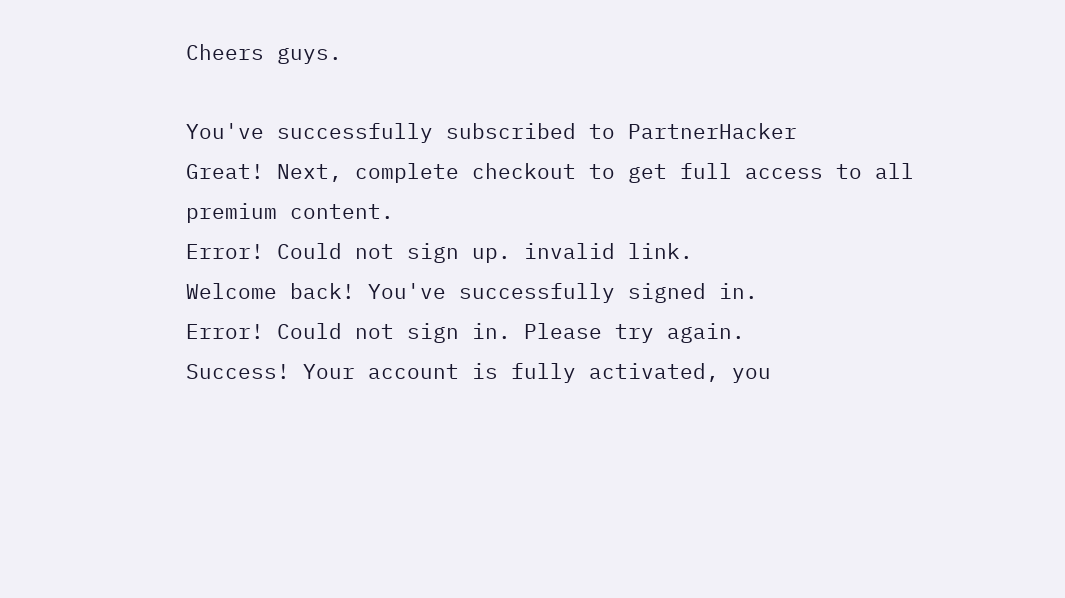Cheers guys.

You've successfully subscribed to PartnerHacker
Great! Next, complete checkout to get full access to all premium content.
Error! Could not sign up. invalid link.
Welcome back! You've successfully signed in.
Error! Could not sign in. Please try again.
Success! Your account is fully activated, you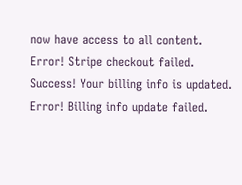now have access to all content.
Error! Stripe checkout failed.
Success! Your billing info is updated.
Error! Billing info update failed.